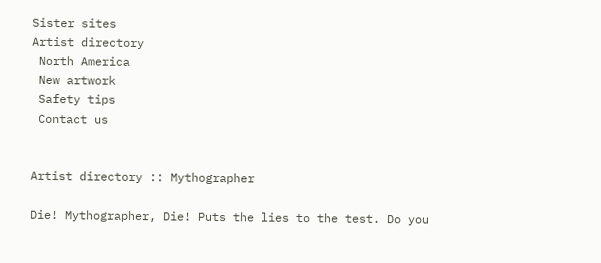Sister sites
Artist directory
 North America
 New artwork
 Safety tips
 Contact us


Artist directory :: Mythographer

Die! Mythographer, Die! Puts the lies to the test. Do you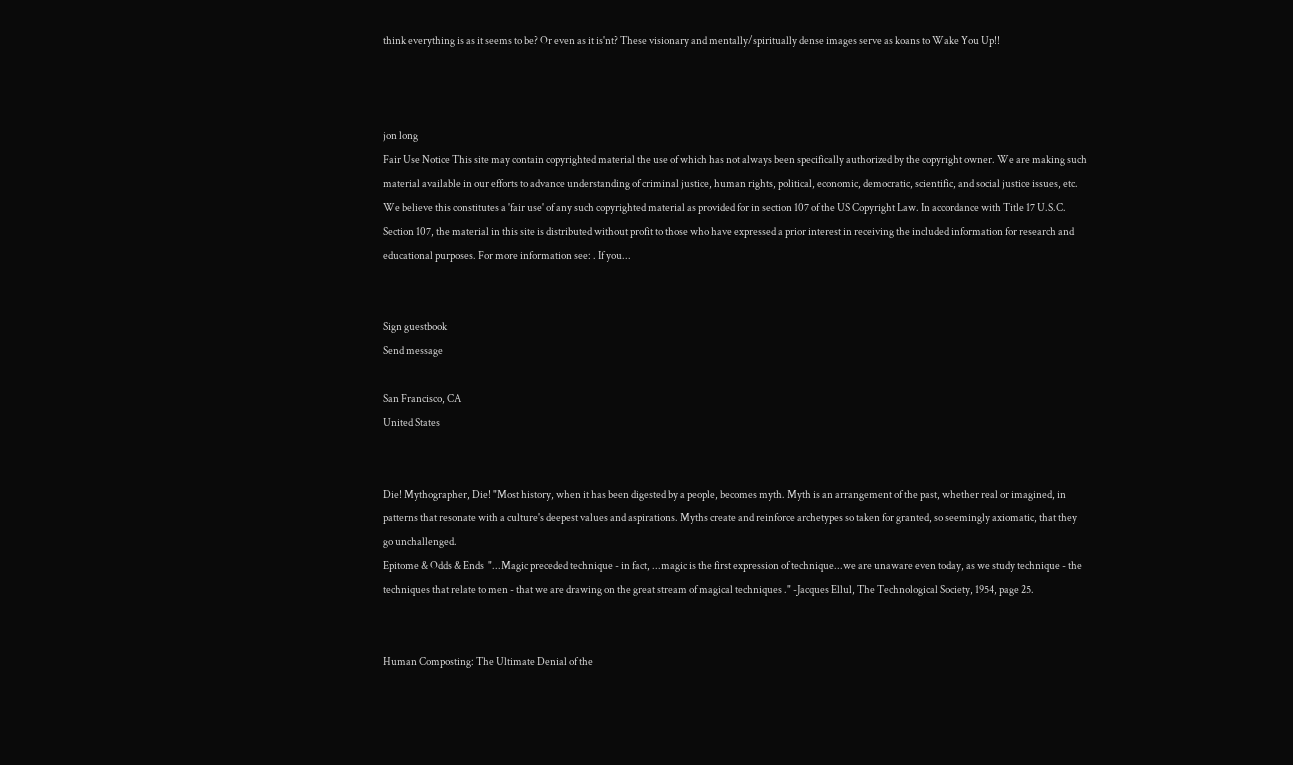think everything is as it seems to be? Or even as it is'nt? These visionary and mentally/spiritually dense images serve as koans to Wake You Up!!



jon long
Fair Use Notice This site may contain copyrighted material the use of which has not always been specifically authorized by the copyright owner. We are making such material available in our efforts to advance understanding of criminal justice, human rights, political, economic, democratic, scientific, and social justice issues, etc. We believe this constitutes a 'fair use' of any such copyrighted material as provided for in section 107 of the US Copyright Law. In accordance with Title 17 U.S.C. Section 107, the material in this site is distributed without profit to those who have expressed a prior interest in receiving the included information for research and educational purposes. For more information see: . If you...


Sign guestbook
Send message

San Francisco, CA
United States


Die! Mythographer, Die! "Most history, when it has been digested by a people, becomes myth. Myth is an arrangement of the past, whether real or imagined, in patterns that resonate with a culture's deepest values and aspirations. Myths create and reinforce archetypes so taken for granted, so seemingly axiomatic, that they go unchallenged.
Epitome & Odds & Ends  "...Magic preceded technique - in fact, ...magic is the first expression of technique...we are unaware even today, as we study technique - the techniques that relate to men - that we are drawing on the great stream of magical techniques ." -Jacques Ellul, The Technological Society, 1954, page 25.


Human Composting: The Ultimate Denial of the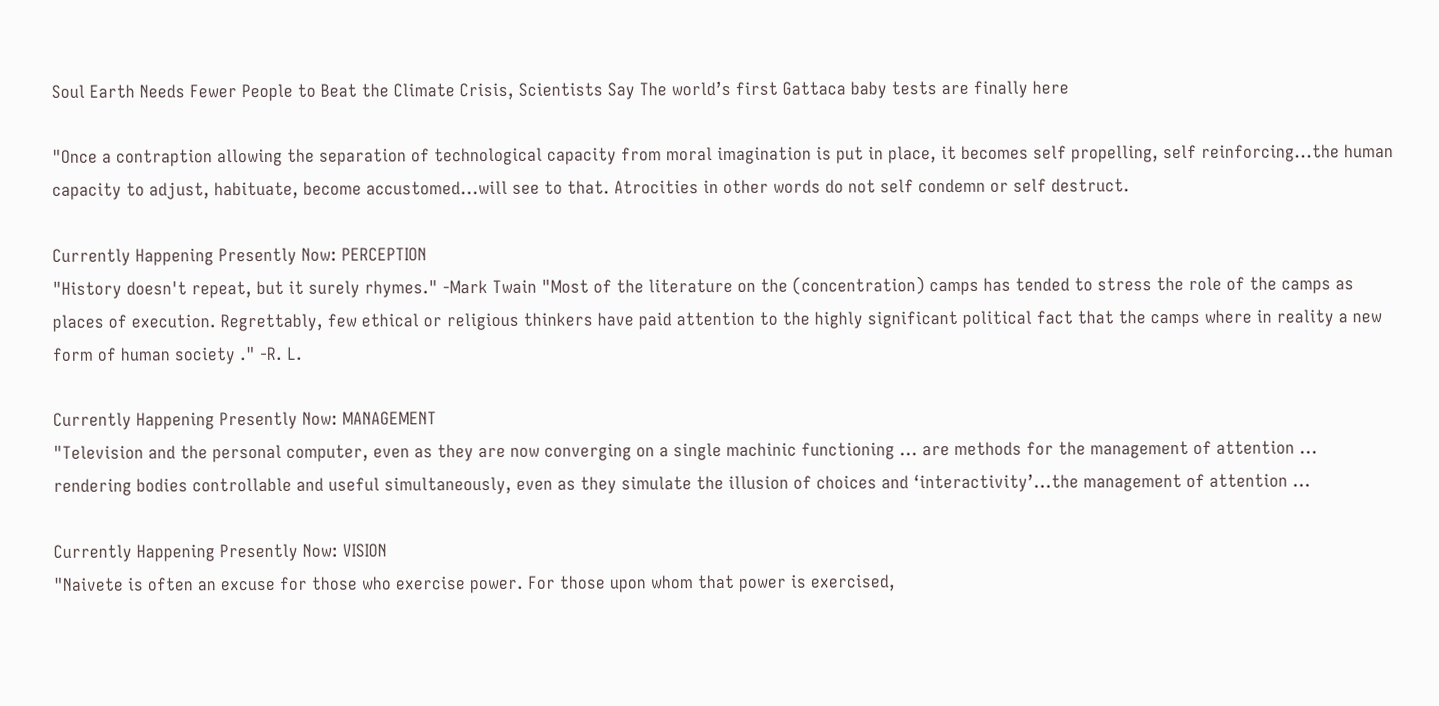Soul Earth Needs Fewer People to Beat the Climate Crisis, Scientists Say The world’s first Gattaca baby tests are finally here

"Once a contraption allowing the separation of technological capacity from moral imagination is put in place, it becomes self propelling, self reinforcing...the human capacity to adjust, habituate, become accustomed...will see to that. Atrocities in other words do not self condemn or self destruct.

Currently Happening Presently Now: PERCEPTION
"History doesn't repeat, but it surely rhymes." -Mark Twain "Most of the literature on the (concentration) camps has tended to stress the role of the camps as places of execution. Regrettably, few ethical or religious thinkers have paid attention to the highly significant political fact that the camps where in reality a new form of human society ." -R. L.

Currently Happening Presently Now: MANAGEMENT
"Television and the personal computer, even as they are now converging on a single machinic functioning ... are methods for the management of attention ... rendering bodies controllable and useful simultaneously, even as they simulate the illusion of choices and ‘interactivity’...the management of attention ...

Currently Happening Presently Now: VISION
"Naivete is often an excuse for those who exercise power. For those upon whom that power is exercised,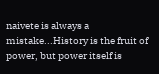naivete is always a mistake...History is the fruit of power, but power itself is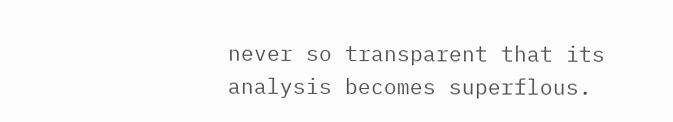never so transparent that its analysis becomes superflous.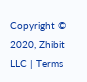Copyright © 2020, Zhibit LLC | Terms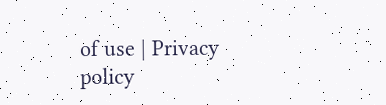of use | Privacy policy